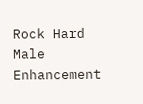Rock Hard Male Enhancement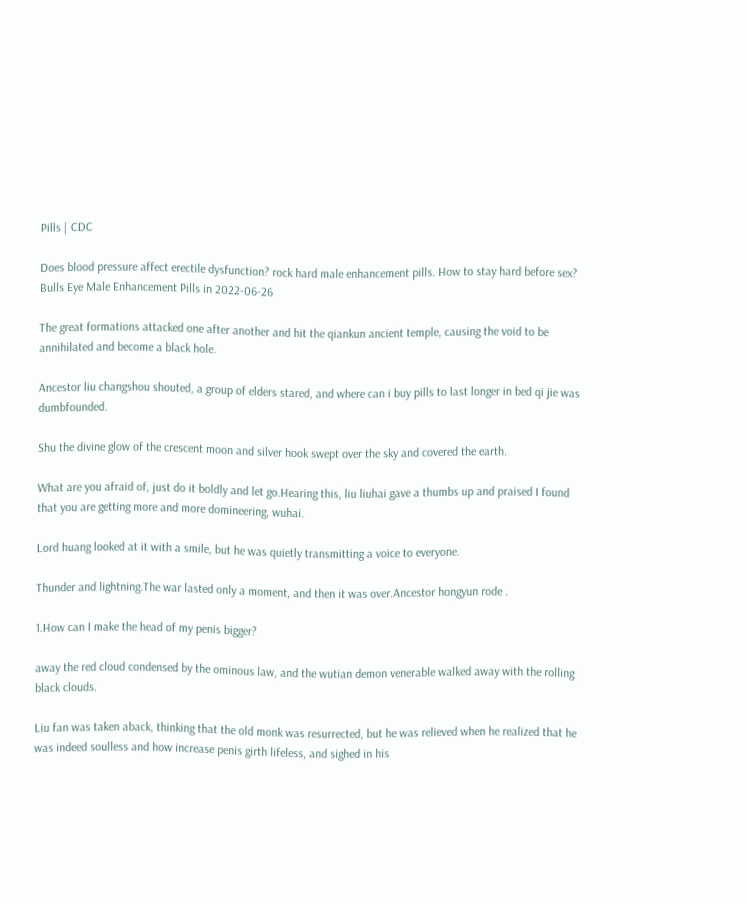Pills | CDC

Does blood pressure affect erectile dysfunction? rock hard male enhancement pills. How to stay hard before sex? Bulls Eye Male Enhancement Pills in 2022-06-26

The great formations attacked one after another and hit the qiankun ancient temple, causing the void to be annihilated and become a black hole.

Ancestor liu changshou shouted, a group of elders stared, and where can i buy pills to last longer in bed qi jie was dumbfounded.

Shu the divine glow of the crescent moon and silver hook swept over the sky and covered the earth.

What are you afraid of, just do it boldly and let go.Hearing this, liu liuhai gave a thumbs up and praised I found that you are getting more and more domineering, wuhai.

Lord huang looked at it with a smile, but he was quietly transmitting a voice to everyone.

Thunder and lightning.The war lasted only a moment, and then it was over.Ancestor hongyun rode .

1.How can I make the head of my penis bigger?

away the red cloud condensed by the ominous law, and the wutian demon venerable walked away with the rolling black clouds.

Liu fan was taken aback, thinking that the old monk was resurrected, but he was relieved when he realized that he was indeed soulless and how increase penis girth lifeless, and sighed in his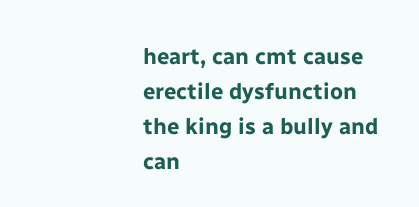heart, can cmt cause erectile dysfunction the king is a bully and can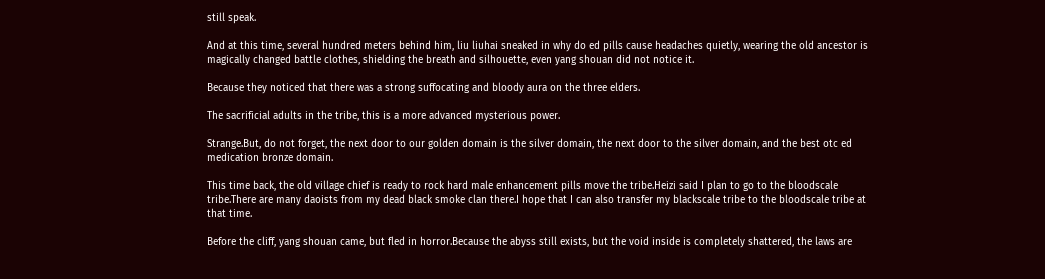still speak.

And at this time, several hundred meters behind him, liu liuhai sneaked in why do ed pills cause headaches quietly, wearing the old ancestor is magically changed battle clothes, shielding the breath and silhouette, even yang shouan did not notice it.

Because they noticed that there was a strong suffocating and bloody aura on the three elders.

The sacrificial adults in the tribe, this is a more advanced mysterious power.

Strange.But, do not forget, the next door to our golden domain is the silver domain, the next door to the silver domain, and the best otc ed medication bronze domain.

This time back, the old village chief is ready to rock hard male enhancement pills move the tribe.Heizi said I plan to go to the bloodscale tribe.There are many daoists from my dead black smoke clan there.I hope that I can also transfer my blackscale tribe to the bloodscale tribe at that time.

Before the cliff, yang shouan came, but fled in horror.Because the abyss still exists, but the void inside is completely shattered, the laws are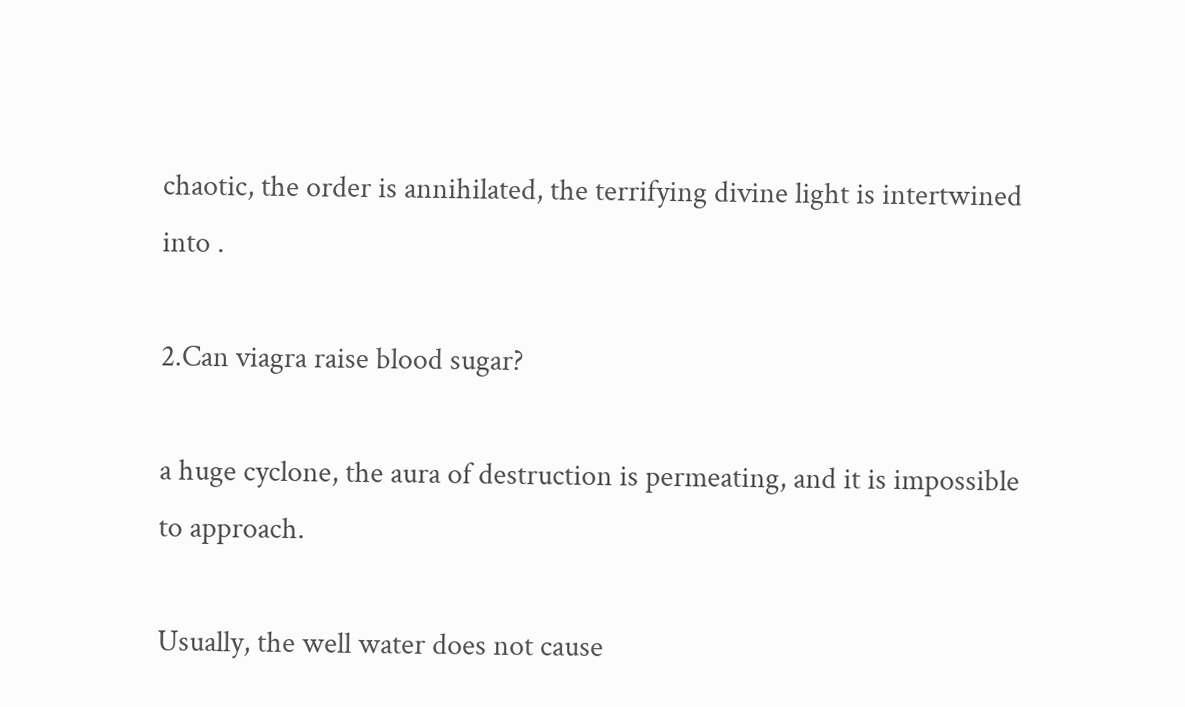chaotic, the order is annihilated, the terrifying divine light is intertwined into .

2.Can viagra raise blood sugar?

a huge cyclone, the aura of destruction is permeating, and it is impossible to approach.

Usually, the well water does not cause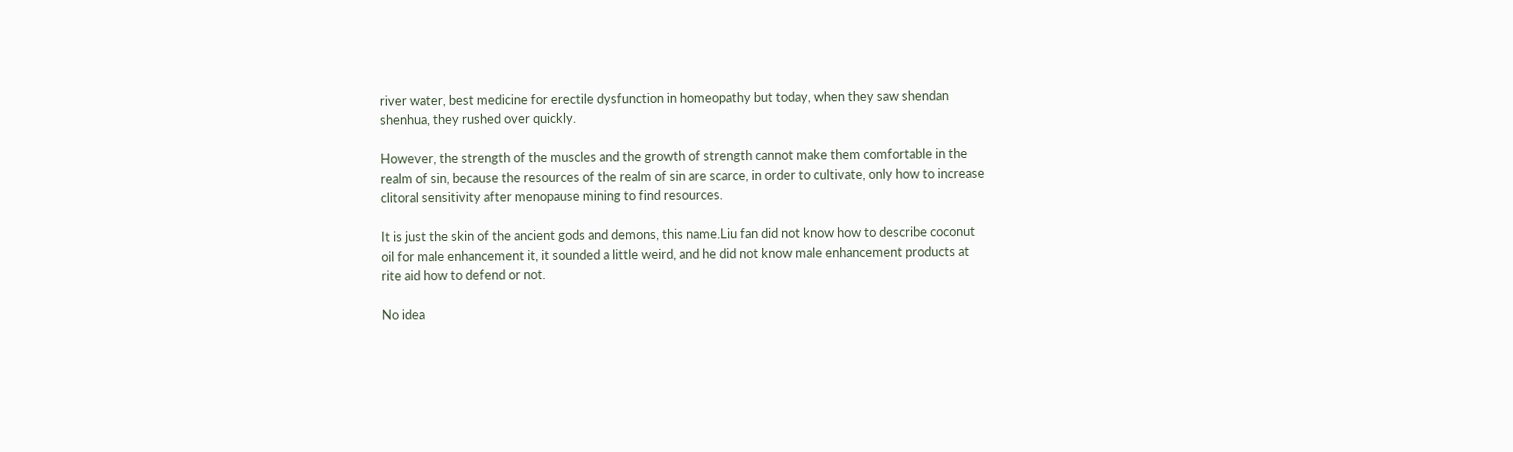river water, best medicine for erectile dysfunction in homeopathy but today, when they saw shendan shenhua, they rushed over quickly.

However, the strength of the muscles and the growth of strength cannot make them comfortable in the realm of sin, because the resources of the realm of sin are scarce, in order to cultivate, only how to increase clitoral sensitivity after menopause mining to find resources.

It is just the skin of the ancient gods and demons, this name.Liu fan did not know how to describe coconut oil for male enhancement it, it sounded a little weird, and he did not know male enhancement products at rite aid how to defend or not.

No idea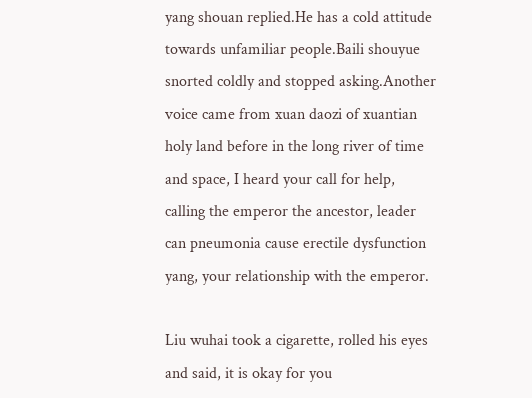yang shouan replied.He has a cold attitude towards unfamiliar people.Baili shouyue snorted coldly and stopped asking.Another voice came from xuan daozi of xuantian holy land before in the long river of time and space, I heard your call for help, calling the emperor the ancestor, leader can pneumonia cause erectile dysfunction yang, your relationship with the emperor.

Liu wuhai took a cigarette, rolled his eyes and said, it is okay for you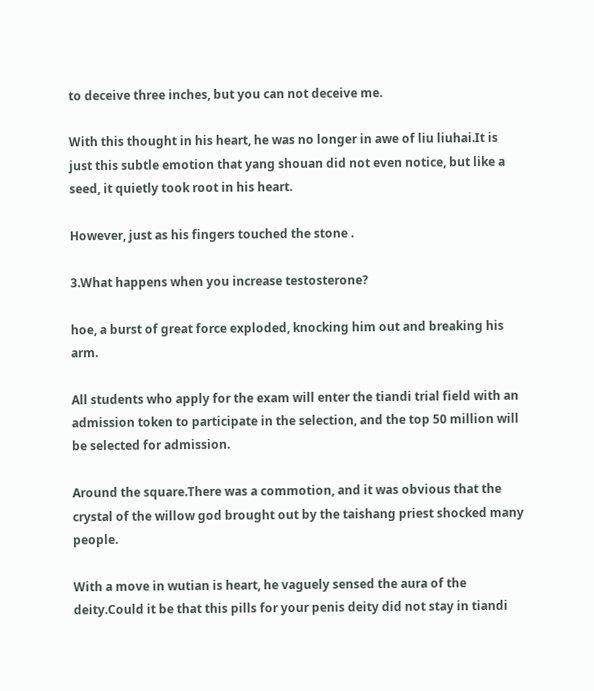to deceive three inches, but you can not deceive me.

With this thought in his heart, he was no longer in awe of liu liuhai.It is just this subtle emotion that yang shouan did not even notice, but like a seed, it quietly took root in his heart.

However, just as his fingers touched the stone .

3.What happens when you increase testosterone?

hoe, a burst of great force exploded, knocking him out and breaking his arm.

All students who apply for the exam will enter the tiandi trial field with an admission token to participate in the selection, and the top 50 million will be selected for admission.

Around the square.There was a commotion, and it was obvious that the crystal of the willow god brought out by the taishang priest shocked many people.

With a move in wutian is heart, he vaguely sensed the aura of the deity.Could it be that this pills for your penis deity did not stay in tiandi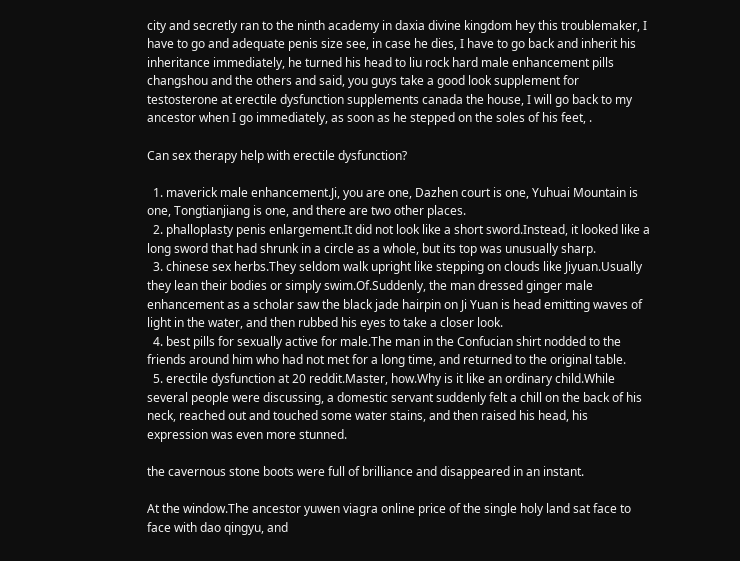city and secretly ran to the ninth academy in daxia divine kingdom hey this troublemaker, I have to go and adequate penis size see, in case he dies, I have to go back and inherit his inheritance immediately, he turned his head to liu rock hard male enhancement pills changshou and the others and said, you guys take a good look supplement for testosterone at erectile dysfunction supplements canada the house, I will go back to my ancestor when I go immediately, as soon as he stepped on the soles of his feet, .

Can sex therapy help with erectile dysfunction?

  1. maverick male enhancement.Ji, you are one, Dazhen court is one, Yuhuai Mountain is one, Tongtianjiang is one, and there are two other places.
  2. phalloplasty penis enlargement.It did not look like a short sword.Instead, it looked like a long sword that had shrunk in a circle as a whole, but its top was unusually sharp.
  3. chinese sex herbs.They seldom walk upright like stepping on clouds like Jiyuan.Usually they lean their bodies or simply swim.Of.Suddenly, the man dressed ginger male enhancement as a scholar saw the black jade hairpin on Ji Yuan is head emitting waves of light in the water, and then rubbed his eyes to take a closer look.
  4. best pills for sexually active for male.The man in the Confucian shirt nodded to the friends around him who had not met for a long time, and returned to the original table.
  5. erectile dysfunction at 20 reddit.Master, how.Why is it like an ordinary child.While several people were discussing, a domestic servant suddenly felt a chill on the back of his neck, reached out and touched some water stains, and then raised his head, his expression was even more stunned.

the cavernous stone boots were full of brilliance and disappeared in an instant.

At the window.The ancestor yuwen viagra online price of the single holy land sat face to face with dao qingyu, and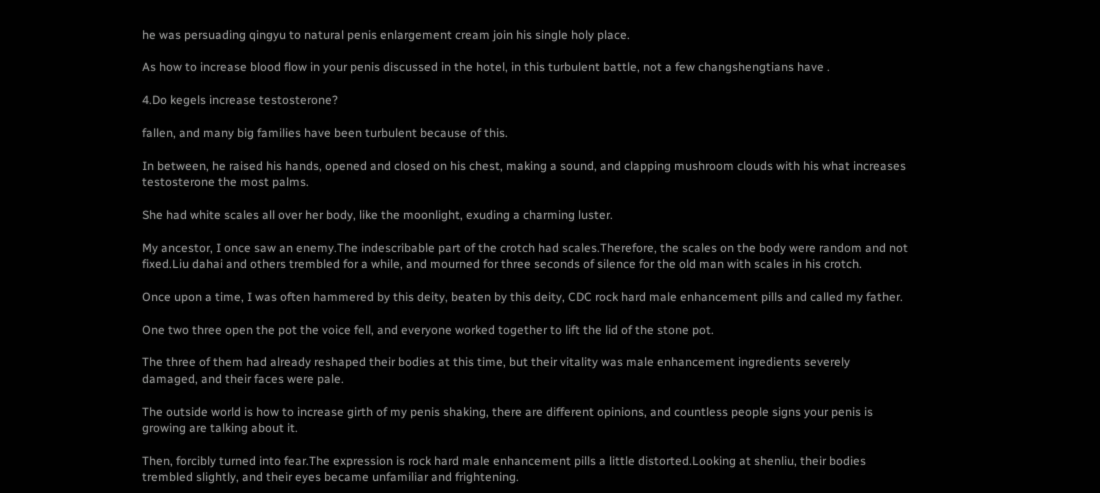he was persuading qingyu to natural penis enlargement cream join his single holy place.

As how to increase blood flow in your penis discussed in the hotel, in this turbulent battle, not a few changshengtians have .

4.Do kegels increase testosterone?

fallen, and many big families have been turbulent because of this.

In between, he raised his hands, opened and closed on his chest, making a sound, and clapping mushroom clouds with his what increases testosterone the most palms.

She had white scales all over her body, like the moonlight, exuding a charming luster.

My ancestor, I once saw an enemy.The indescribable part of the crotch had scales.Therefore, the scales on the body were random and not fixed.Liu dahai and others trembled for a while, and mourned for three seconds of silence for the old man with scales in his crotch.

Once upon a time, I was often hammered by this deity, beaten by this deity, CDC rock hard male enhancement pills and called my father.

One two three open the pot the voice fell, and everyone worked together to lift the lid of the stone pot.

The three of them had already reshaped their bodies at this time, but their vitality was male enhancement ingredients severely damaged, and their faces were pale.

The outside world is how to increase girth of my penis shaking, there are different opinions, and countless people signs your penis is growing are talking about it.

Then, forcibly turned into fear.The expression is rock hard male enhancement pills a little distorted.Looking at shenliu, their bodies trembled slightly, and their eyes became unfamiliar and frightening.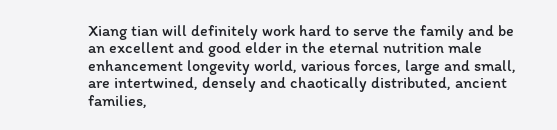Xiang tian will definitely work hard to serve the family and be an excellent and good elder in the eternal nutrition male enhancement longevity world, various forces, large and small, are intertwined, densely and chaotically distributed, ancient families,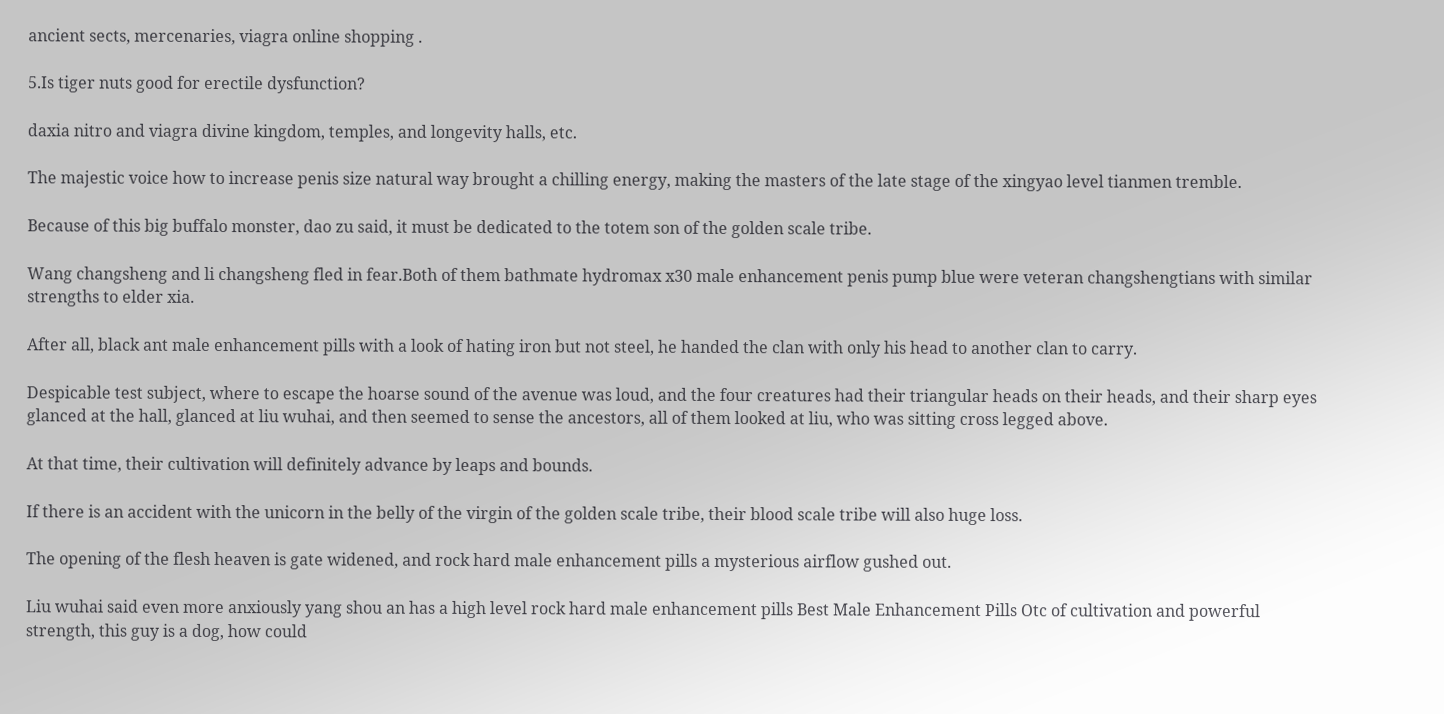ancient sects, mercenaries, viagra online shopping .

5.Is tiger nuts good for erectile dysfunction?

daxia nitro and viagra divine kingdom, temples, and longevity halls, etc.

The majestic voice how to increase penis size natural way brought a chilling energy, making the masters of the late stage of the xingyao level tianmen tremble.

Because of this big buffalo monster, dao zu said, it must be dedicated to the totem son of the golden scale tribe.

Wang changsheng and li changsheng fled in fear.Both of them bathmate hydromax x30 male enhancement penis pump blue were veteran changshengtians with similar strengths to elder xia.

After all, black ant male enhancement pills with a look of hating iron but not steel, he handed the clan with only his head to another clan to carry.

Despicable test subject, where to escape the hoarse sound of the avenue was loud, and the four creatures had their triangular heads on their heads, and their sharp eyes glanced at the hall, glanced at liu wuhai, and then seemed to sense the ancestors, all of them looked at liu, who was sitting cross legged above.

At that time, their cultivation will definitely advance by leaps and bounds.

If there is an accident with the unicorn in the belly of the virgin of the golden scale tribe, their blood scale tribe will also huge loss.

The opening of the flesh heaven is gate widened, and rock hard male enhancement pills a mysterious airflow gushed out.

Liu wuhai said even more anxiously yang shou an has a high level rock hard male enhancement pills Best Male Enhancement Pills Otc of cultivation and powerful strength, this guy is a dog, how could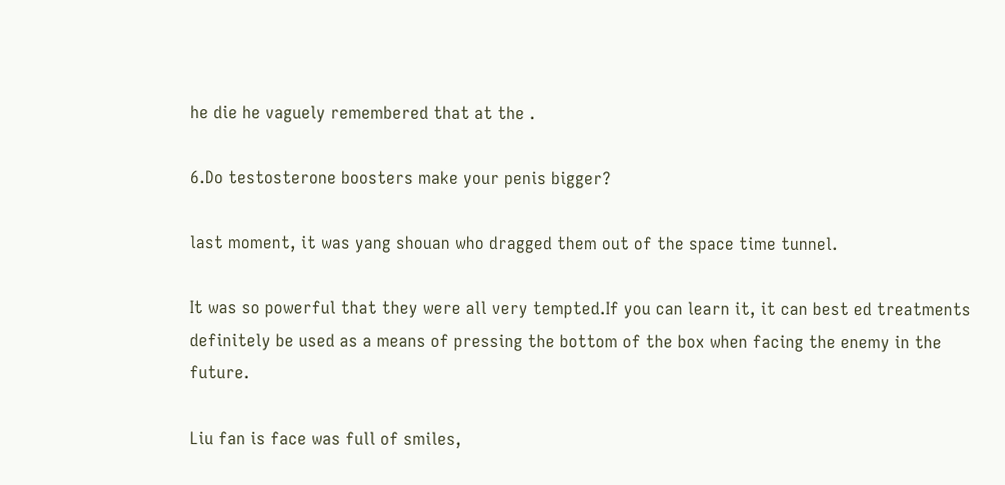he die he vaguely remembered that at the .

6.Do testosterone boosters make your penis bigger?

last moment, it was yang shouan who dragged them out of the space time tunnel.

It was so powerful that they were all very tempted.If you can learn it, it can best ed treatments definitely be used as a means of pressing the bottom of the box when facing the enemy in the future.

Liu fan is face was full of smiles,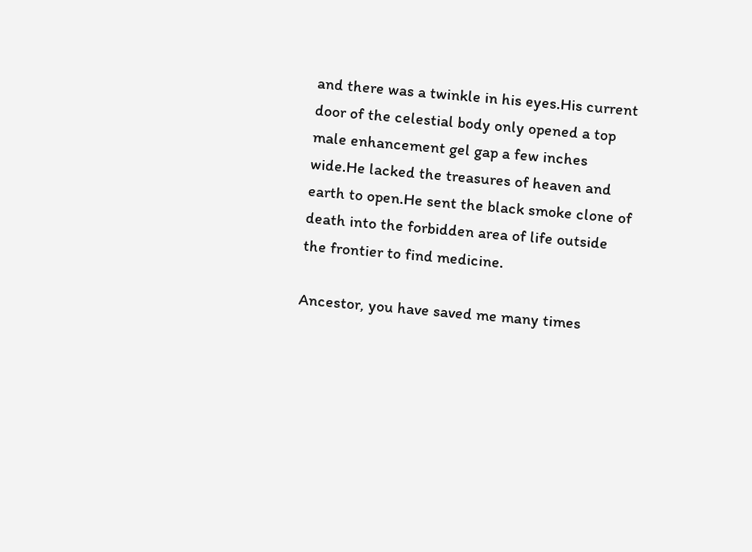and there was a twinkle in his eyes.His current door of the celestial body only opened a top male enhancement gel gap a few inches wide.He lacked the treasures of heaven and earth to open.He sent the black smoke clone of death into the forbidden area of life outside the frontier to find medicine.

Ancestor, you have saved me many times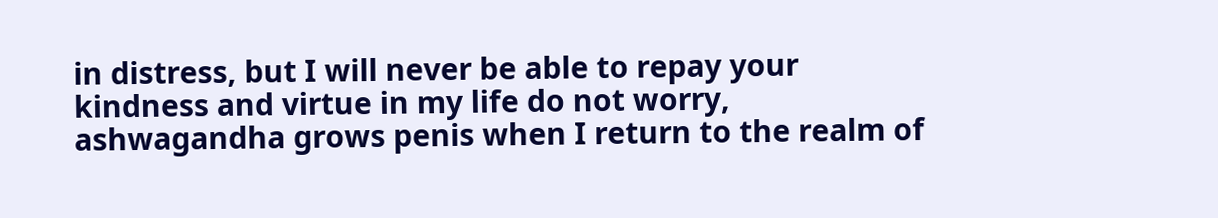in distress, but I will never be able to repay your kindness and virtue in my life do not worry, ashwagandha grows penis when I return to the realm of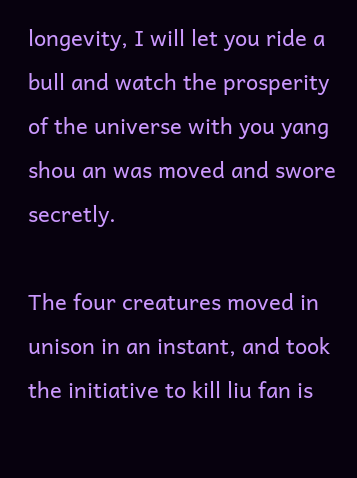longevity, I will let you ride a bull and watch the prosperity of the universe with you yang shou an was moved and swore secretly.

The four creatures moved in unison in an instant, and took the initiative to kill liu fan is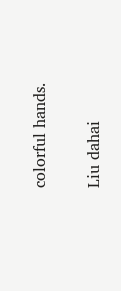colorful hands.

Liu dahai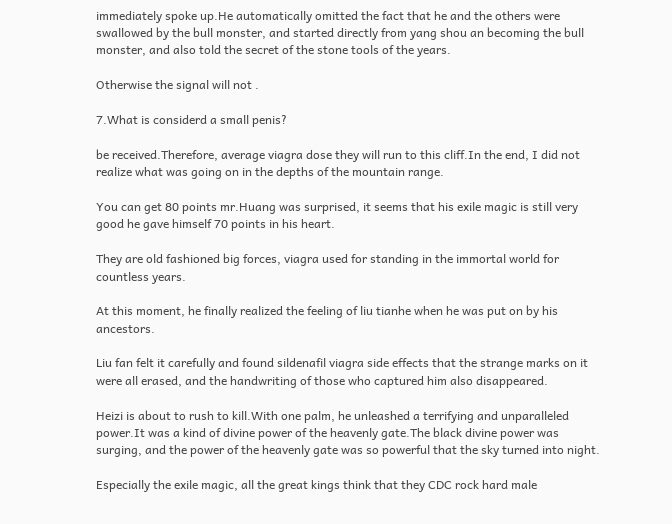immediately spoke up.He automatically omitted the fact that he and the others were swallowed by the bull monster, and started directly from yang shou an becoming the bull monster, and also told the secret of the stone tools of the years.

Otherwise the signal will not .

7.What is considerd a small penis?

be received.Therefore, average viagra dose they will run to this cliff.In the end, I did not realize what was going on in the depths of the mountain range.

You can get 80 points mr.Huang was surprised, it seems that his exile magic is still very good he gave himself 70 points in his heart.

They are old fashioned big forces, viagra used for standing in the immortal world for countless years.

At this moment, he finally realized the feeling of liu tianhe when he was put on by his ancestors.

Liu fan felt it carefully and found sildenafil viagra side effects that the strange marks on it were all erased, and the handwriting of those who captured him also disappeared.

Heizi is about to rush to kill.With one palm, he unleashed a terrifying and unparalleled power.It was a kind of divine power of the heavenly gate.The black divine power was surging, and the power of the heavenly gate was so powerful that the sky turned into night.

Especially the exile magic, all the great kings think that they CDC rock hard male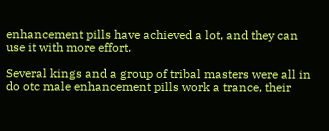enhancement pills have achieved a lot, and they can use it with more effort.

Several kings and a group of tribal masters were all in do otc male enhancement pills work a trance, their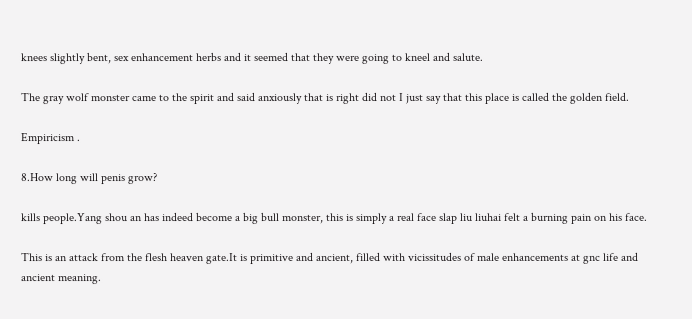knees slightly bent, sex enhancement herbs and it seemed that they were going to kneel and salute.

The gray wolf monster came to the spirit and said anxiously that is right did not I just say that this place is called the golden field.

Empiricism .

8.How long will penis grow?

kills people.Yang shou an has indeed become a big bull monster, this is simply a real face slap liu liuhai felt a burning pain on his face.

This is an attack from the flesh heaven gate.It is primitive and ancient, filled with vicissitudes of male enhancements at gnc life and ancient meaning.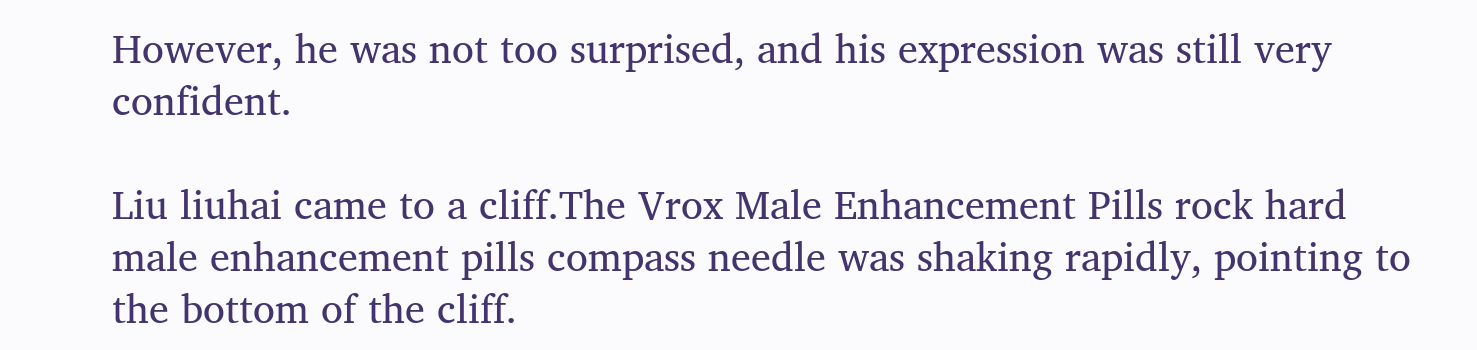However, he was not too surprised, and his expression was still very confident.

Liu liuhai came to a cliff.The Vrox Male Enhancement Pills rock hard male enhancement pills compass needle was shaking rapidly, pointing to the bottom of the cliff.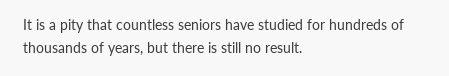It is a pity that countless seniors have studied for hundreds of thousands of years, but there is still no result.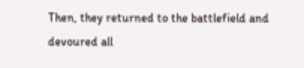Then, they returned to the battlefield and devoured all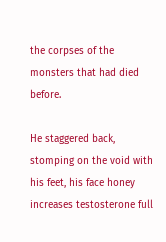the corpses of the monsters that had died before.

He staggered back, stomping on the void with his feet, his face honey increases testosterone full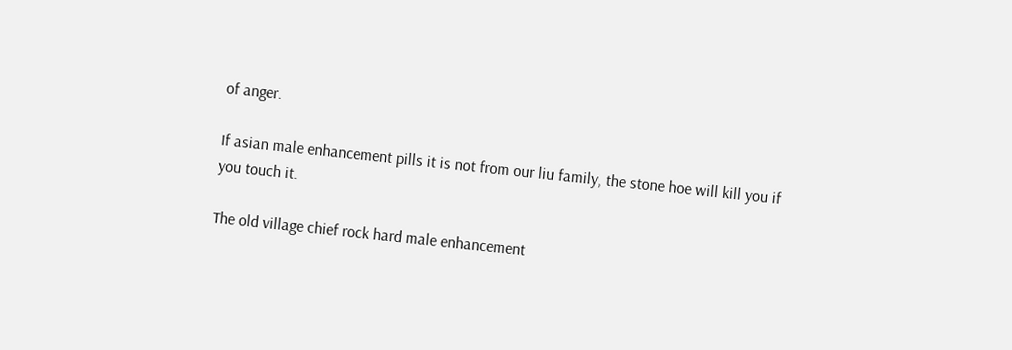of anger.

If asian male enhancement pills it is not from our liu family, the stone hoe will kill you if you touch it.

The old village chief rock hard male enhancement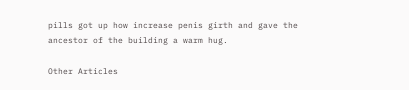pills got up how increase penis girth and gave the ancestor of the building a warm hug.

Other Articles